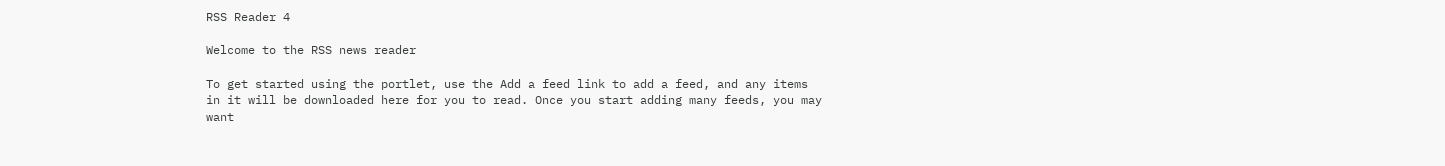RSS Reader 4

Welcome to the RSS news reader

To get started using the portlet, use the Add a feed link to add a feed, and any items in it will be downloaded here for you to read. Once you start adding many feeds, you may want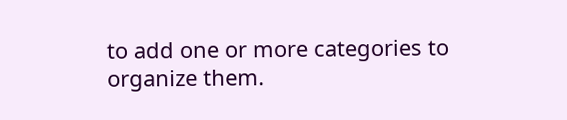to add one or more categories to organize them.